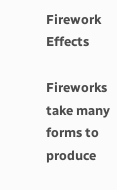Firework Effects

Fireworks take many forms to produce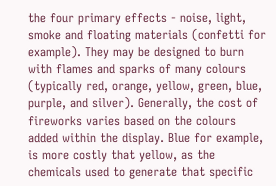the four primary effects - noise, light, smoke and floating materials (confetti for example). They may be designed to burn with flames and sparks of many colours (typically red, orange, yellow, green, blue, purple, and silver). Generally, the cost of fireworks varies based on the colours added within the display. Blue for example, is more costly that yellow, as the chemicals used to generate that specific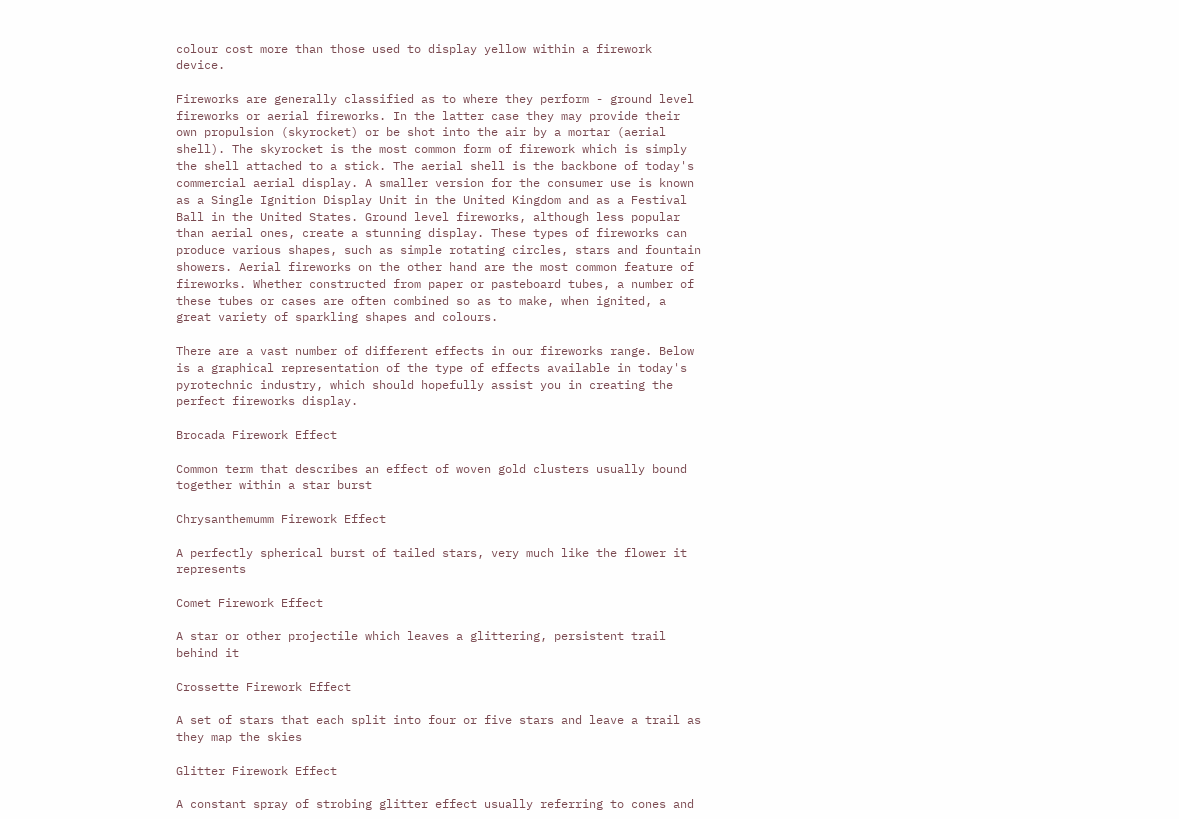colour cost more than those used to display yellow within a firework device.

Fireworks are generally classified as to where they perform - ground level fireworks or aerial fireworks. In the latter case they may provide their own propulsion (skyrocket) or be shot into the air by a mortar (aerial shell). The skyrocket is the most common form of firework which is simply the shell attached to a stick. The aerial shell is the backbone of today's commercial aerial display. A smaller version for the consumer use is known as a Single Ignition Display Unit in the United Kingdom and as a Festival Ball in the United States. Ground level fireworks, although less popular than aerial ones, create a stunning display. These types of fireworks can produce various shapes, such as simple rotating circles, stars and fountain showers. Aerial fireworks on the other hand are the most common feature of fireworks. Whether constructed from paper or pasteboard tubes, a number of these tubes or cases are often combined so as to make, when ignited, a great variety of sparkling shapes and colours.

There are a vast number of different effects in our fireworks range. Below is a graphical representation of the type of effects available in today's pyrotechnic industry, which should hopefully assist you in creating the perfect fireworks display.

Brocada Firework Effect

Common term that describes an effect of woven gold clusters usually bound together within a star burst

Chrysanthemumm Firework Effect

A perfectly spherical burst of tailed stars, very much like the flower it represents

Comet Firework Effect

A star or other projectile which leaves a glittering, persistent trail behind it

Crossette Firework Effect

A set of stars that each split into four or five stars and leave a trail as they map the skies

Glitter Firework Effect

A constant spray of strobing glitter effect usually referring to cones and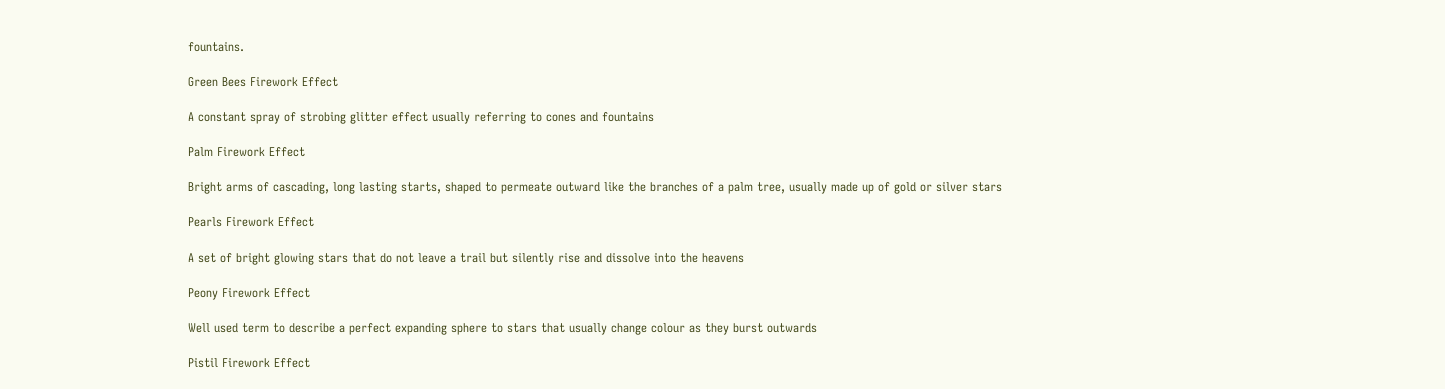fountains.

Green Bees Firework Effect

A constant spray of strobing glitter effect usually referring to cones and fountains

Palm Firework Effect

Bright arms of cascading, long lasting starts, shaped to permeate outward like the branches of a palm tree, usually made up of gold or silver stars

Pearls Firework Effect

A set of bright glowing stars that do not leave a trail but silently rise and dissolve into the heavens

Peony Firework Effect

Well used term to describe a perfect expanding sphere to stars that usually change colour as they burst outwards

Pistil Firework Effect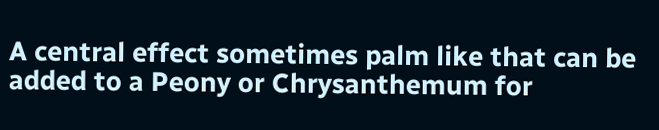A central effect sometimes palm like that can be added to a Peony or Chrysanthemum for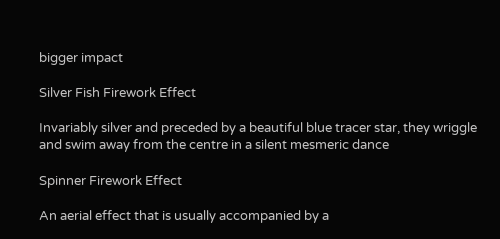bigger impact

Silver Fish Firework Effect

Invariably silver and preceded by a beautiful blue tracer star, they wriggle and swim away from the centre in a silent mesmeric dance

Spinner Firework Effect

An aerial effect that is usually accompanied by a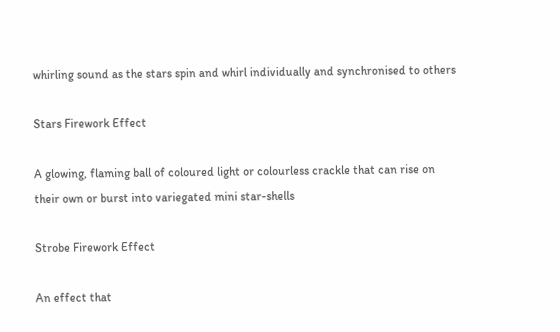whirling sound as the stars spin and whirl individually and synchronised to others

Stars Firework Effect

A glowing, flaming ball of coloured light or colourless crackle that can rise on their own or burst into variegated mini star-shells

Strobe Firework Effect

An effect that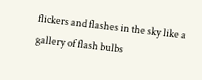flickers and flashes in the sky like a gallery of flash bulbs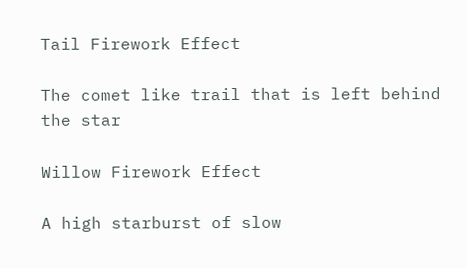Tail Firework Effect

The comet like trail that is left behind the star

Willow Firework Effect

A high starburst of slow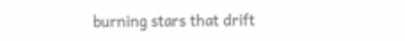burning stars that drift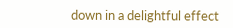down in a delightful effect